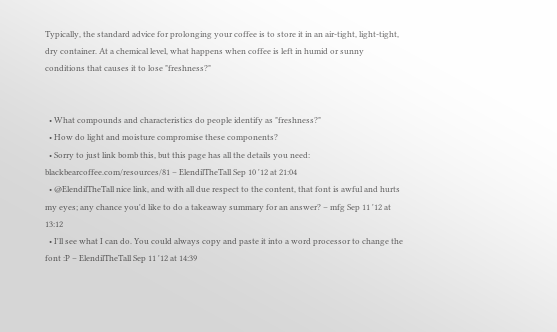Typically, the standard advice for prolonging your coffee is to store it in an air-tight, light-tight, dry container. At a chemical level, what happens when coffee is left in humid or sunny conditions that causes it to lose "freshness?"


  • What compounds and characteristics do people identify as "freshness?"
  • How do light and moisture compromise these components?
  • Sorry to just link bomb this, but this page has all the details you need: blackbearcoffee.com/resources/81 – ElendilTheTall Sep 10 '12 at 21:04
  • @ElendilTheTall nice link, and with all due respect to the content, that font is awful and hurts my eyes; any chance you'd like to do a takeaway summary for an answer? – mfg Sep 11 '12 at 13:12
  • I'll see what I can do. You could always copy and paste it into a word processor to change the font :P – ElendilTheTall Sep 11 '12 at 14:39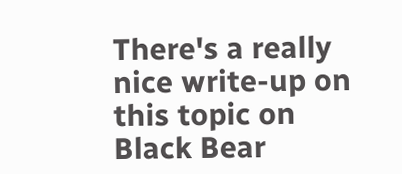There's a really nice write-up on this topic on Black Bear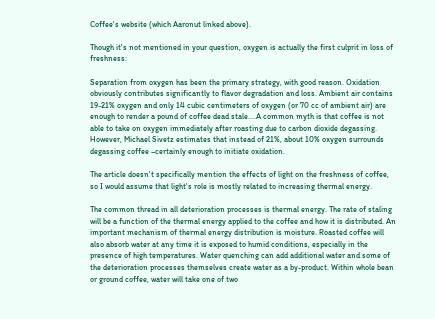Coffee's website (which Aaronut linked above).

Though it's not mentioned in your question, oxygen is actually the first culprit in loss of freshness:

Separation from oxygen has been the primary strategy, with good reason. Oxidation obviously contributes significantly to flavor degradation and loss. Ambient air contains 19-21% oxygen and only 14 cubic centimeters of oxygen (or 70 cc of ambient air) are enough to render a pound of coffee dead stale....A common myth is that coffee is not able to take on oxygen immediately after roasting due to carbon dioxide degassing. However, Michael Sivetz estimates that instead of 21%, about 10% oxygen surrounds degassing coffee –certainly enough to initiate oxidation.

The article doesn't specifically mention the effects of light on the freshness of coffee, so I would assume that light's role is mostly related to increasing thermal energy.

The common thread in all deterioration processes is thermal energy. The rate of staling will be a function of the thermal energy applied to the coffee and how it is distributed. An important mechanism of thermal energy distribution is moisture. Roasted coffee will also absorb water at any time it is exposed to humid conditions, especially in the presence of high temperatures. Water quenching can add additional water and some of the deterioration processes themselves create water as a by-product. Within whole bean or ground coffee, water will take one of two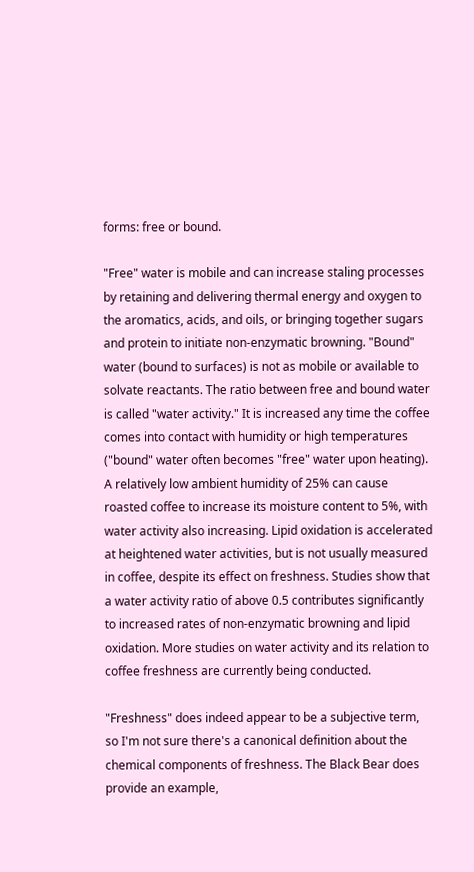forms: free or bound.

"Free" water is mobile and can increase staling processes by retaining and delivering thermal energy and oxygen to the aromatics, acids, and oils, or bringing together sugars and protein to initiate non-enzymatic browning. "Bound" water (bound to surfaces) is not as mobile or available to solvate reactants. The ratio between free and bound water is called "water activity." It is increased any time the coffee comes into contact with humidity or high temperatures ("bound" water often becomes "free" water upon heating). A relatively low ambient humidity of 25% can cause roasted coffee to increase its moisture content to 5%, with water activity also increasing. Lipid oxidation is accelerated at heightened water activities, but is not usually measured in coffee, despite its effect on freshness. Studies show that a water activity ratio of above 0.5 contributes significantly to increased rates of non-enzymatic browning and lipid oxidation. More studies on water activity and its relation to coffee freshness are currently being conducted.

"Freshness" does indeed appear to be a subjective term, so I'm not sure there's a canonical definition about the chemical components of freshness. The Black Bear does provide an example,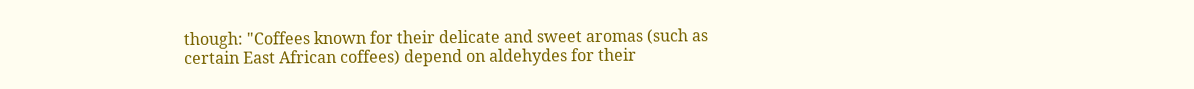though: "Coffees known for their delicate and sweet aromas (such as certain East African coffees) depend on aldehydes for their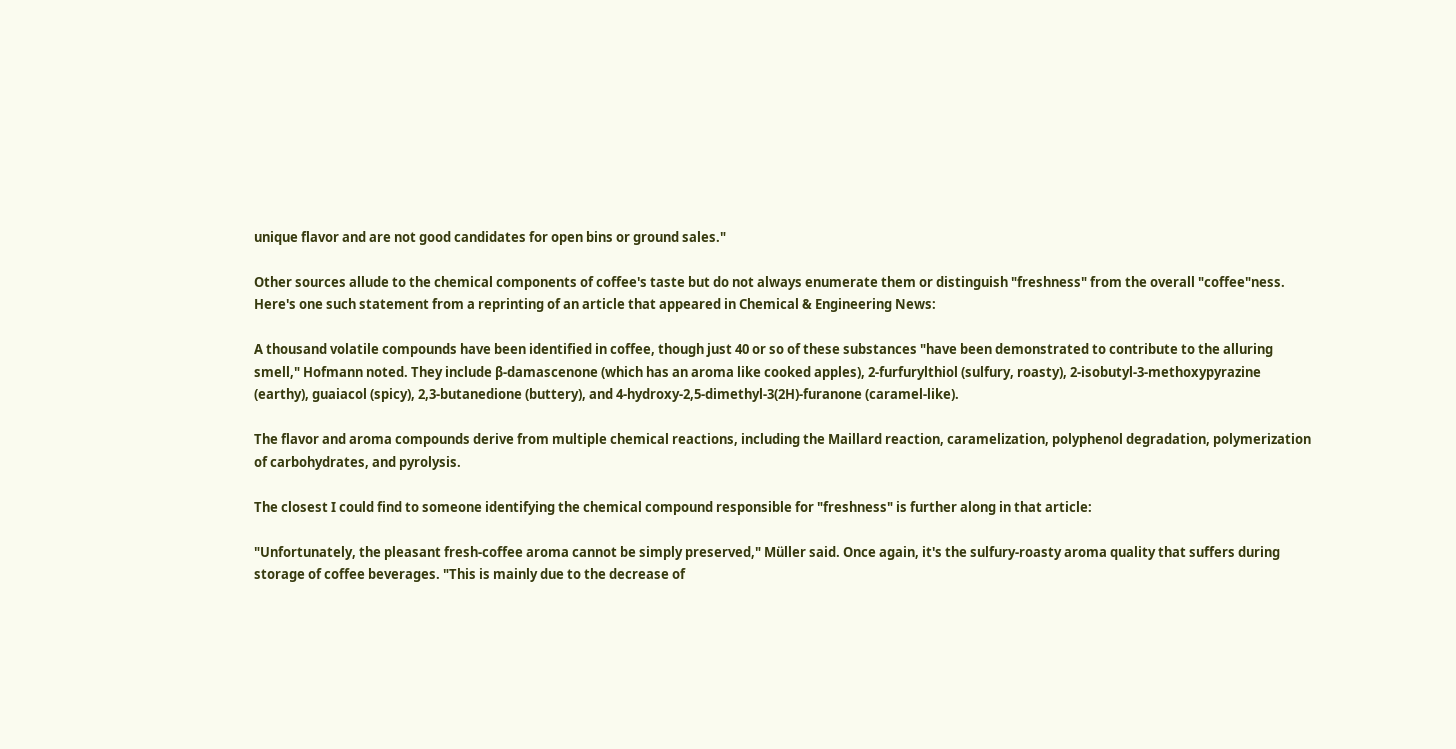unique flavor and are not good candidates for open bins or ground sales."

Other sources allude to the chemical components of coffee's taste but do not always enumerate them or distinguish "freshness" from the overall "coffee"ness. Here's one such statement from a reprinting of an article that appeared in Chemical & Engineering News:

A thousand volatile compounds have been identified in coffee, though just 40 or so of these substances "have been demonstrated to contribute to the alluring smell," Hofmann noted. They include β-damascenone (which has an aroma like cooked apples), 2-furfurylthiol (sulfury, roasty), 2-isobutyl-3-methoxypyrazine (earthy), guaiacol (spicy), 2,3-butanedione (buttery), and 4-hydroxy-2,5-dimethyl-3(2H)-furanone (caramel-like).

The flavor and aroma compounds derive from multiple chemical reactions, including the Maillard reaction, caramelization, polyphenol degradation, polymerization of carbohydrates, and pyrolysis.

The closest I could find to someone identifying the chemical compound responsible for "freshness" is further along in that article:

"Unfortunately, the pleasant fresh-coffee aroma cannot be simply preserved," Müller said. Once again, it's the sulfury-roasty aroma quality that suffers during storage of coffee beverages. "This is mainly due to the decrease of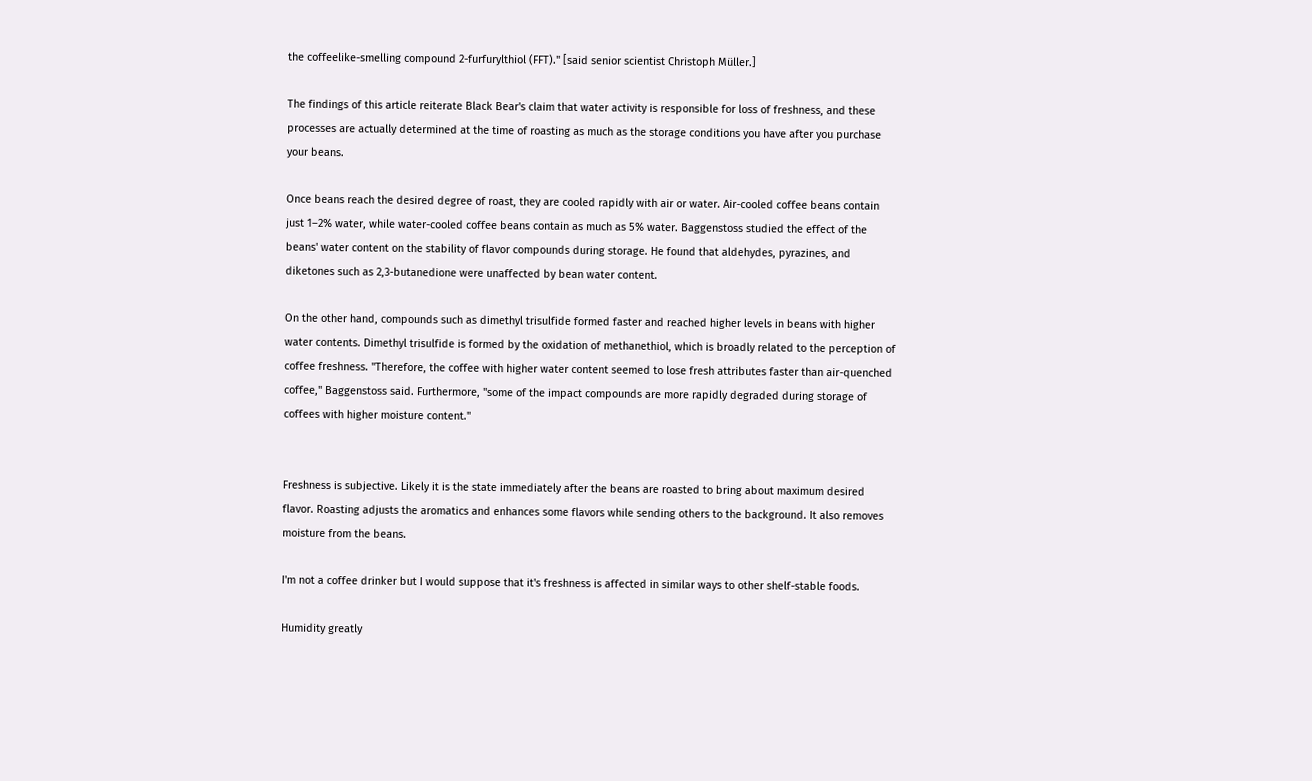the coffeelike-smelling compound 2-furfurylthiol (FFT)." [said senior scientist Christoph Müller.]

The findings of this article reiterate Black Bear's claim that water activity is responsible for loss of freshness, and these processes are actually determined at the time of roasting as much as the storage conditions you have after you purchase your beans.

Once beans reach the desired degree of roast, they are cooled rapidly with air or water. Air-cooled coffee beans contain just 1–2% water, while water-cooled coffee beans contain as much as 5% water. Baggenstoss studied the effect of the beans' water content on the stability of flavor compounds during storage. He found that aldehydes, pyrazines, and diketones such as 2,3-butanedione were unaffected by bean water content.

On the other hand, compounds such as dimethyl trisulfide formed faster and reached higher levels in beans with higher water contents. Dimethyl trisulfide is formed by the oxidation of methanethiol, which is broadly related to the perception of coffee freshness. "Therefore, the coffee with higher water content seemed to lose fresh attributes faster than air-quenched coffee," Baggenstoss said. Furthermore, "some of the impact compounds are more rapidly degraded during storage of coffees with higher moisture content."


Freshness is subjective. Likely it is the state immediately after the beans are roasted to bring about maximum desired flavor. Roasting adjusts the aromatics and enhances some flavors while sending others to the background. It also removes moisture from the beans.

I'm not a coffee drinker but I would suppose that it's freshness is affected in similar ways to other shelf-stable foods.

Humidity greatly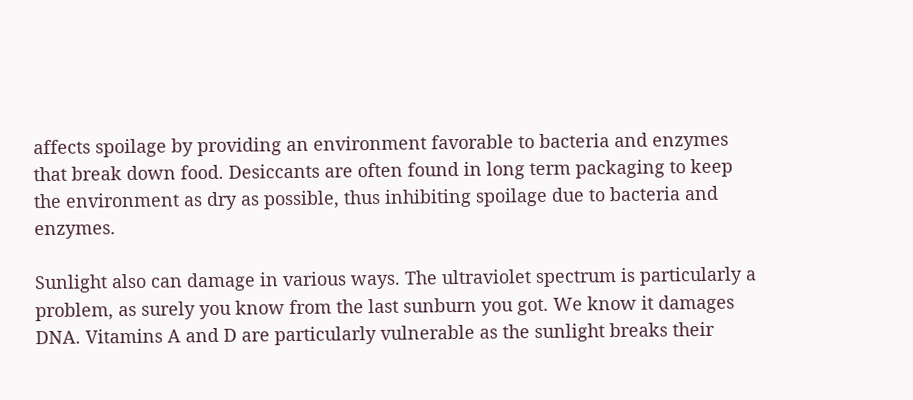affects spoilage by providing an environment favorable to bacteria and enzymes that break down food. Desiccants are often found in long term packaging to keep the environment as dry as possible, thus inhibiting spoilage due to bacteria and enzymes.

Sunlight also can damage in various ways. The ultraviolet spectrum is particularly a problem, as surely you know from the last sunburn you got. We know it damages DNA. Vitamins A and D are particularly vulnerable as the sunlight breaks their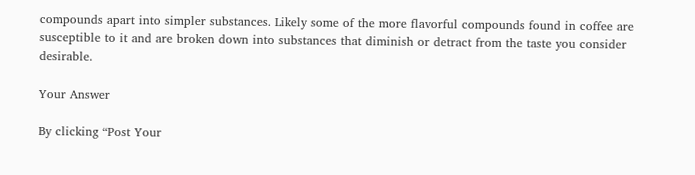compounds apart into simpler substances. Likely some of the more flavorful compounds found in coffee are susceptible to it and are broken down into substances that diminish or detract from the taste you consider desirable.

Your Answer

By clicking “Post Your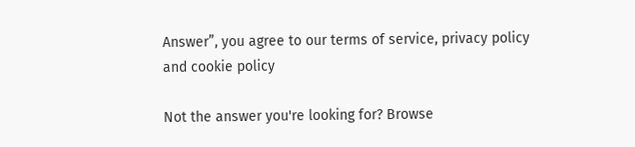Answer”, you agree to our terms of service, privacy policy and cookie policy

Not the answer you're looking for? Browse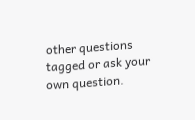other questions tagged or ask your own question.